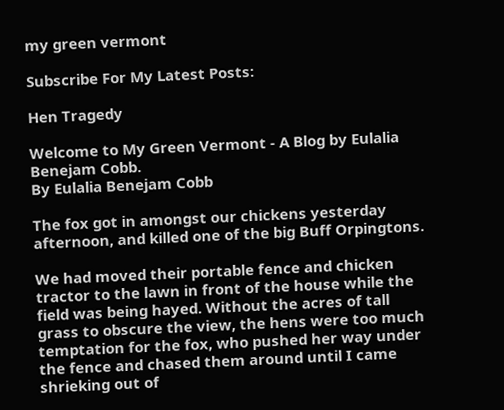my green vermont

Subscribe For My Latest Posts:

Hen Tragedy

Welcome to My Green Vermont - A Blog by Eulalia Benejam Cobb.
By Eulalia Benejam Cobb

The fox got in amongst our chickens yesterday afternoon, and killed one of the big Buff Orpingtons.

We had moved their portable fence and chicken tractor to the lawn in front of the house while the field was being hayed. Without the acres of tall grass to obscure the view, the hens were too much temptation for the fox, who pushed her way under the fence and chased them around until I came shrieking out of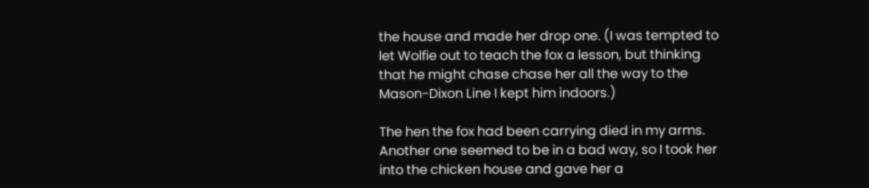the house and made her drop one. (I was tempted to let Wolfie out to teach the fox a lesson, but thinking that he might chase chase her all the way to the Mason-Dixon Line I kept him indoors.)

The hen the fox had been carrying died in my arms. Another one seemed to be in a bad way, so I took her into the chicken house and gave her a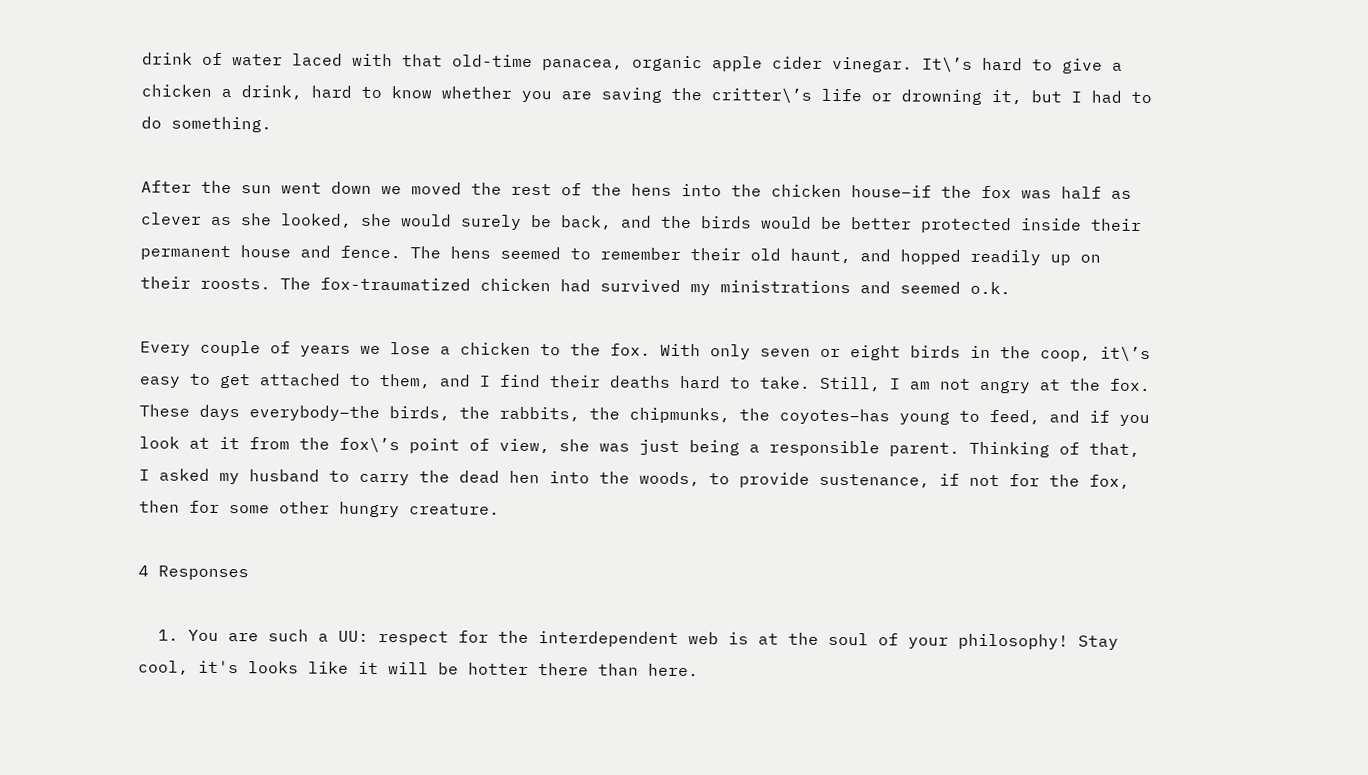drink of water laced with that old-time panacea, organic apple cider vinegar. It\’s hard to give a chicken a drink, hard to know whether you are saving the critter\’s life or drowning it, but I had to do something.

After the sun went down we moved the rest of the hens into the chicken house–if the fox was half as clever as she looked, she would surely be back, and the birds would be better protected inside their permanent house and fence. The hens seemed to remember their old haunt, and hopped readily up on their roosts. The fox-traumatized chicken had survived my ministrations and seemed o.k.

Every couple of years we lose a chicken to the fox. With only seven or eight birds in the coop, it\’s easy to get attached to them, and I find their deaths hard to take. Still, I am not angry at the fox. These days everybody–the birds, the rabbits, the chipmunks, the coyotes–has young to feed, and if you look at it from the fox\’s point of view, she was just being a responsible parent. Thinking of that, I asked my husband to carry the dead hen into the woods, to provide sustenance, if not for the fox, then for some other hungry creature.

4 Responses

  1. You are such a UU: respect for the interdependent web is at the soul of your philosophy! Stay cool, it's looks like it will be hotter there than here.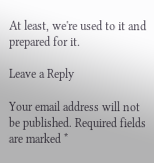At least, we're used to it and prepared for it.

Leave a Reply

Your email address will not be published. Required fields are marked *